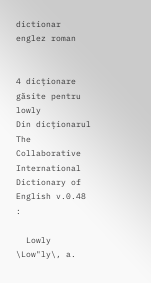dictionar englez roman


4 dicționare găsite pentru lowly
Din dicționarul The Collaborative International Dictionary of English v.0.48 :

  Lowly \Low"ly\, a.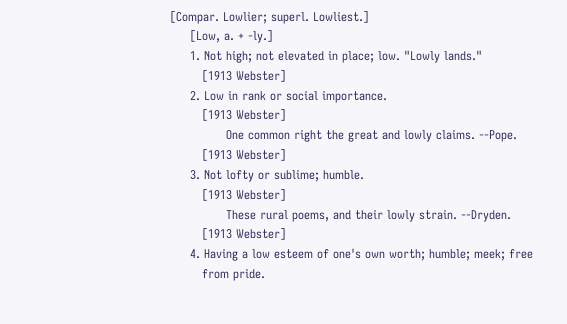[Compar. Lowlier; superl. Lowliest.]
     [Low, a. + -ly.]
     1. Not high; not elevated in place; low. "Lowly lands."
        [1913 Webster]
     2. Low in rank or social importance.
        [1913 Webster]
              One common right the great and lowly claims. --Pope.
        [1913 Webster]
     3. Not lofty or sublime; humble.
        [1913 Webster]
              These rural poems, and their lowly strain. --Dryden.
        [1913 Webster]
     4. Having a low esteem of one's own worth; humble; meek; free
        from pride.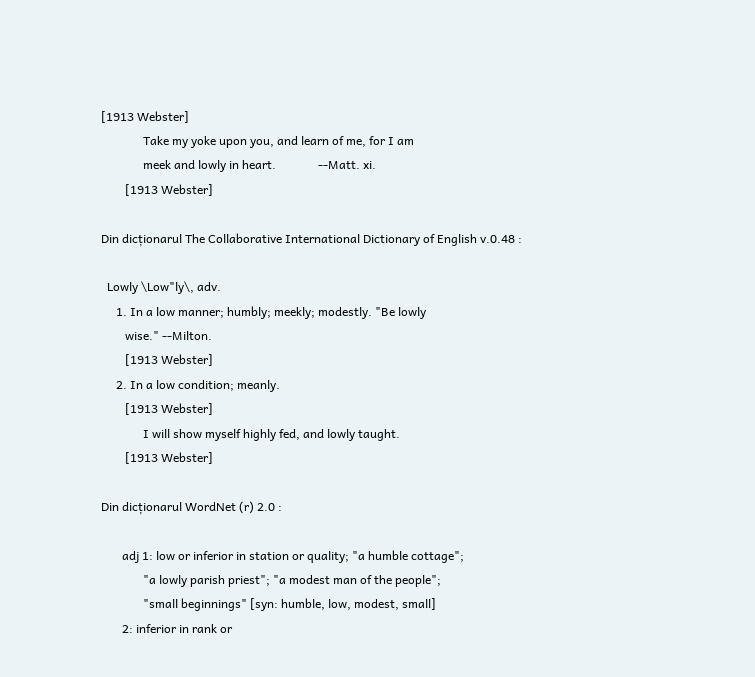[1913 Webster]
              Take my yoke upon you, and learn of me, for I am
              meek and lowly in heart.              --Matt. xi.
        [1913 Webster]

Din dicționarul The Collaborative International Dictionary of English v.0.48 :

  Lowly \Low"ly\, adv.
     1. In a low manner; humbly; meekly; modestly. "Be lowly
        wise." --Milton.
        [1913 Webster]
     2. In a low condition; meanly.
        [1913 Webster]
              I will show myself highly fed, and lowly taught.
        [1913 Webster]

Din dicționarul WordNet (r) 2.0 :

       adj 1: low or inferior in station or quality; "a humble cottage";
              "a lowly parish priest"; "a modest man of the people";
              "small beginnings" [syn: humble, low, modest, small]
       2: inferior in rank or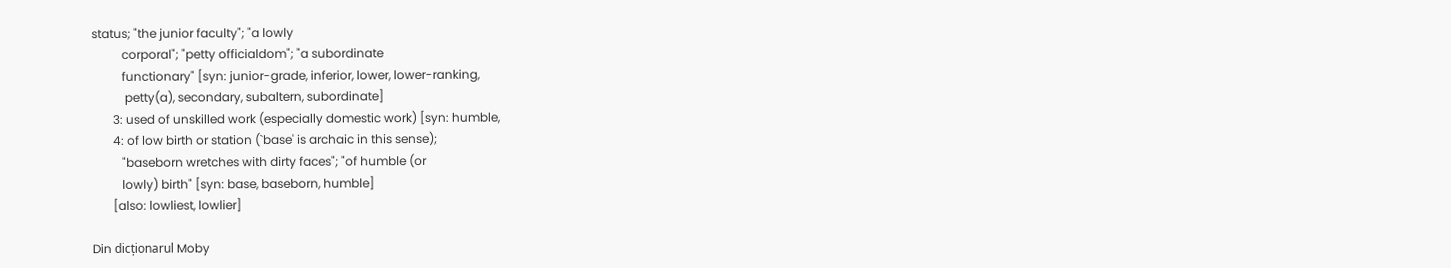status; "the junior faculty"; "a lowly
          corporal"; "petty officialdom"; "a subordinate
          functionary" [syn: junior-grade, inferior, lower, lower-ranking,
           petty(a), secondary, subaltern, subordinate]
       3: used of unskilled work (especially domestic work) [syn: humble,
       4: of low birth or station (`base' is archaic in this sense);
          "baseborn wretches with dirty faces"; "of humble (or
          lowly) birth" [syn: base, baseborn, humble]
       [also: lowliest, lowlier]

Din dicționarul Moby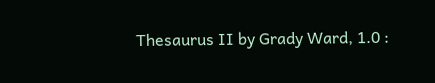Thesaurus II by Grady Ward, 1.0 :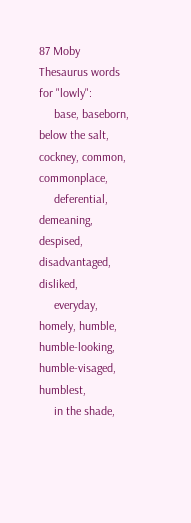87 Moby Thesaurus words for "lowly":
     base, baseborn, below the salt, cockney, common, commonplace,
     deferential, demeaning, despised, disadvantaged, disliked,
     everyday, homely, humble, humble-looking, humble-visaged, humblest,
     in the shade,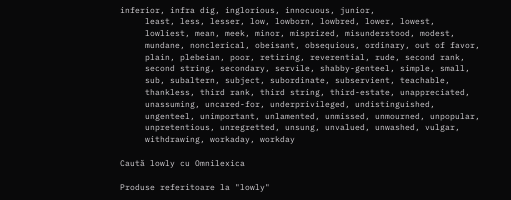inferior, infra dig, inglorious, innocuous, junior,
     least, less, lesser, low, lowborn, lowbred, lower, lowest,
     lowliest, mean, meek, minor, misprized, misunderstood, modest,
     mundane, nonclerical, obeisant, obsequious, ordinary, out of favor,
     plain, plebeian, poor, retiring, reverential, rude, second rank,
     second string, secondary, servile, shabby-genteel, simple, small,
     sub, subaltern, subject, subordinate, subservient, teachable,
     thankless, third rank, third string, third-estate, unappreciated,
     unassuming, uncared-for, underprivileged, undistinguished,
     ungenteel, unimportant, unlamented, unmissed, unmourned, unpopular,
     unpretentious, unregretted, unsung, unvalued, unwashed, vulgar,
     withdrawing, workaday, workday

Caută lowly cu Omnilexica

Produse referitoare la "lowly"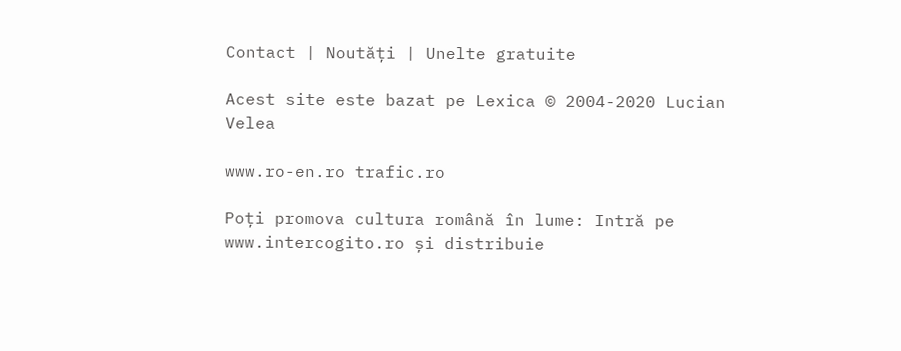Contact | Noutăți | Unelte gratuite

Acest site este bazat pe Lexica © 2004-2020 Lucian Velea

www.ro-en.ro trafic.ro

Poți promova cultura română în lume: Intră pe www.intercogito.ro și distribuie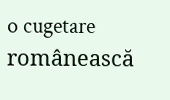o cugetare românească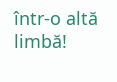într-o altă limbă!